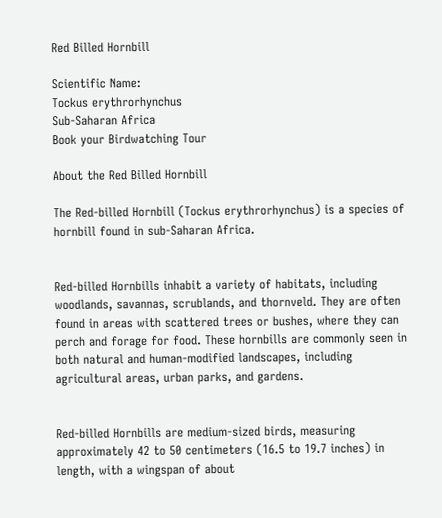Red Billed Hornbill

Scientific Name:
Tockus erythrorhynchus
Sub-Saharan Africa
Book your Birdwatching Tour

About the Red Billed Hornbill

The Red-billed Hornbill (Tockus erythrorhynchus) is a species of hornbill found in sub-Saharan Africa.


Red-billed Hornbills inhabit a variety of habitats, including woodlands, savannas, scrublands, and thornveld. They are often found in areas with scattered trees or bushes, where they can perch and forage for food. These hornbills are commonly seen in both natural and human-modified landscapes, including agricultural areas, urban parks, and gardens.


Red-billed Hornbills are medium-sized birds, measuring approximately 42 to 50 centimeters (16.5 to 19.7 inches) in length, with a wingspan of about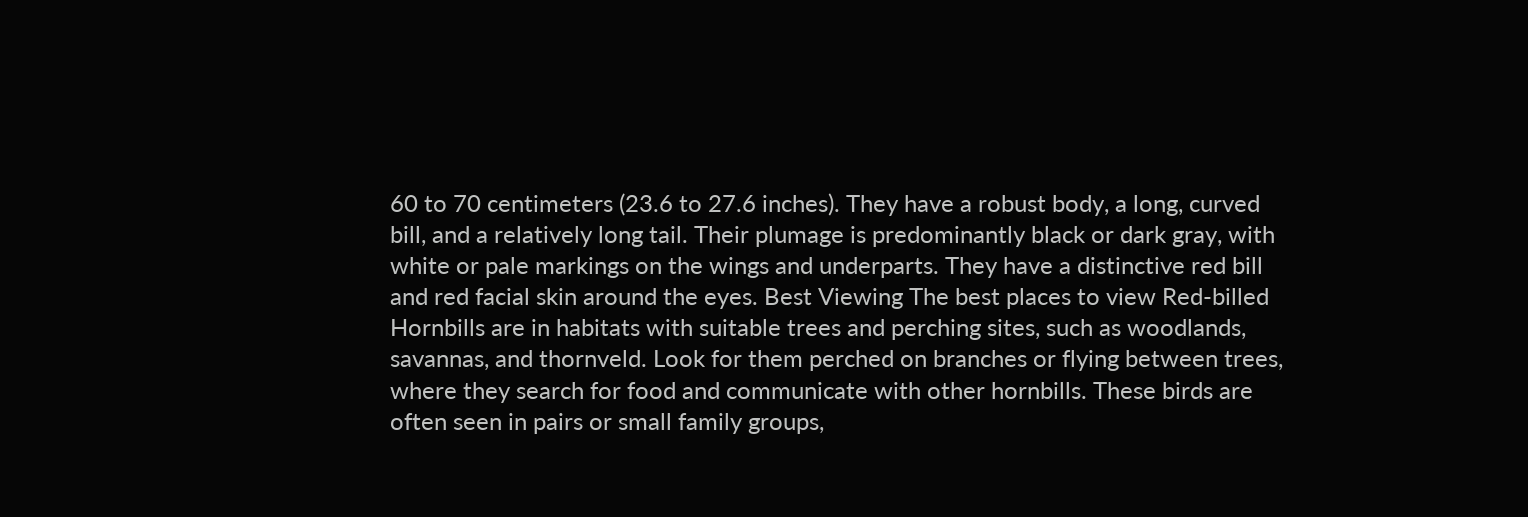60 to 70 centimeters (23.6 to 27.6 inches). They have a robust body, a long, curved bill, and a relatively long tail. Their plumage is predominantly black or dark gray, with white or pale markings on the wings and underparts. They have a distinctive red bill and red facial skin around the eyes. Best Viewing The best places to view Red-billed Hornbills are in habitats with suitable trees and perching sites, such as woodlands, savannas, and thornveld. Look for them perched on branches or flying between trees, where they search for food and communicate with other hornbills. These birds are often seen in pairs or small family groups,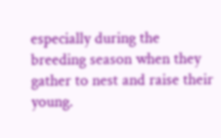especially during the breeding season when they gather to nest and raise their young.